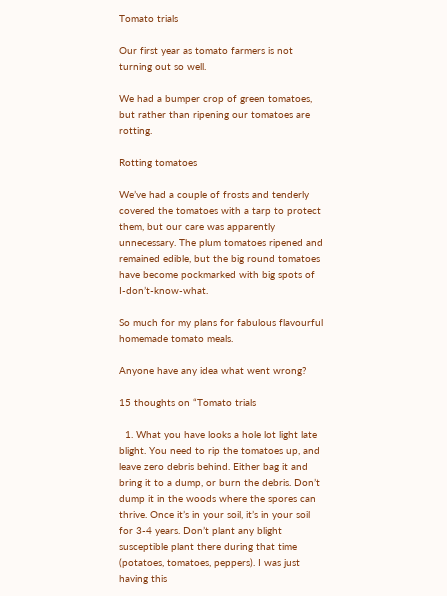Tomato trials

Our first year as tomato farmers is not turning out so well.

We had a bumper crop of green tomatoes, but rather than ripening our tomatoes are rotting.

Rotting tomatoes

We’ve had a couple of frosts and tenderly covered the tomatoes with a tarp to protect them, but our care was apparently unnecessary. The plum tomatoes ripened and remained edible, but the big round tomatoes have become pockmarked with big spots of I-don’t-know-what.

So much for my plans for fabulous flavourful homemade tomato meals.

Anyone have any idea what went wrong?

15 thoughts on “Tomato trials

  1. What you have looks a hole lot light late blight. You need to rip the tomatoes up, and leave zero debris behind. Either bag it and bring it to a dump, or burn the debris. Don’t dump it in the woods where the spores can thrive. Once it’s in your soil, it’s in your soil for 3-4 years. Don’t plant any blight susceptible plant there during that time (potatoes, tomatoes, peppers). I was just having this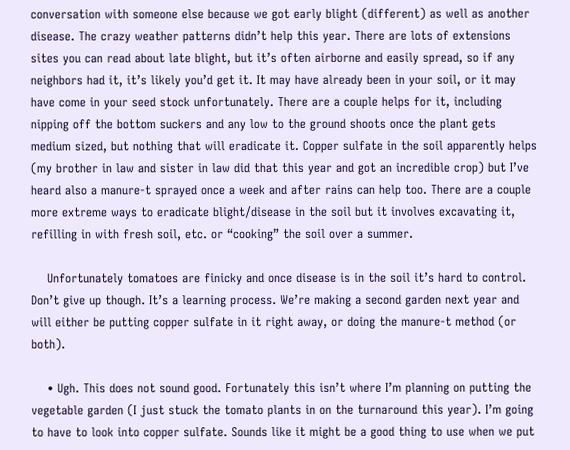conversation with someone else because we got early blight (different) as well as another disease. The crazy weather patterns didn’t help this year. There are lots of extensions sites you can read about late blight, but it’s often airborne and easily spread, so if any neighbors had it, it’s likely you’d get it. It may have already been in your soil, or it may have come in your seed stock unfortunately. There are a couple helps for it, including nipping off the bottom suckers and any low to the ground shoots once the plant gets medium sized, but nothing that will eradicate it. Copper sulfate in the soil apparently helps (my brother in law and sister in law did that this year and got an incredible crop) but I’ve heard also a manure-t sprayed once a week and after rains can help too. There are a couple more extreme ways to eradicate blight/disease in the soil but it involves excavating it, refilling in with fresh soil, etc. or “cooking” the soil over a summer.

    Unfortunately tomatoes are finicky and once disease is in the soil it’s hard to control. Don’t give up though. It’s a learning process. We’re making a second garden next year and will either be putting copper sulfate in it right away, or doing the manure-t method (or both).

    • Ugh. This does not sound good. Fortunately this isn’t where I’m planning on putting the vegetable garden (I just stuck the tomato plants in on the turnaround this year). I’m going to have to look into copper sulfate. Sounds like it might be a good thing to use when we put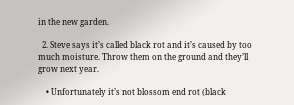in the new garden.

  2. Steve says it’s called black rot and it’s caused by too much moisture. Throw them on the ground and they’ll grow next year.

    • Unfortunately it’s not blossom end rot (black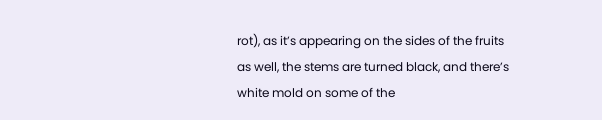rot), as it’s appearing on the sides of the fruits as well, the stems are turned black, and there’s white mold on some of the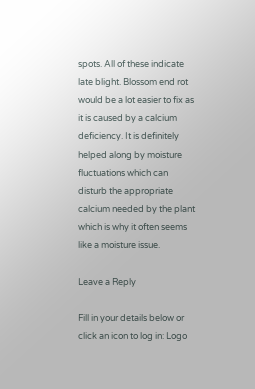spots. All of these indicate late blight. Blossom end rot would be a lot easier to fix as it is caused by a calcium deficiency. It is definitely helped along by moisture fluctuations which can disturb the appropriate calcium needed by the plant which is why it often seems like a moisture issue.

Leave a Reply

Fill in your details below or click an icon to log in: Logo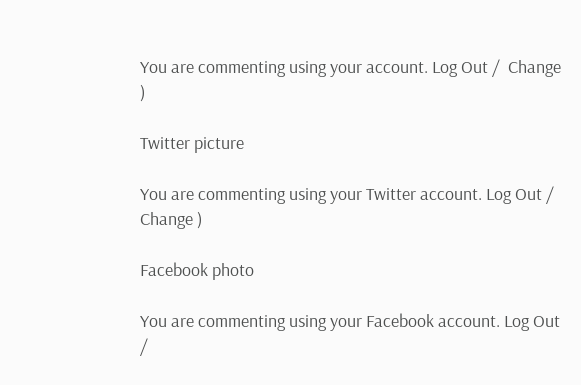You are commenting using your account. Log Out /  Change )

Twitter picture

You are commenting using your Twitter account. Log Out /  Change )

Facebook photo

You are commenting using your Facebook account. Log Out /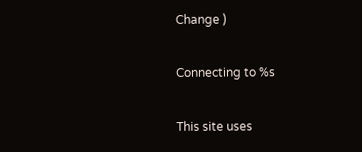Change )

Connecting to %s

This site uses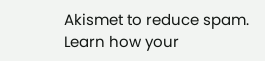Akismet to reduce spam. Learn how your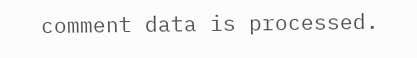comment data is processed.